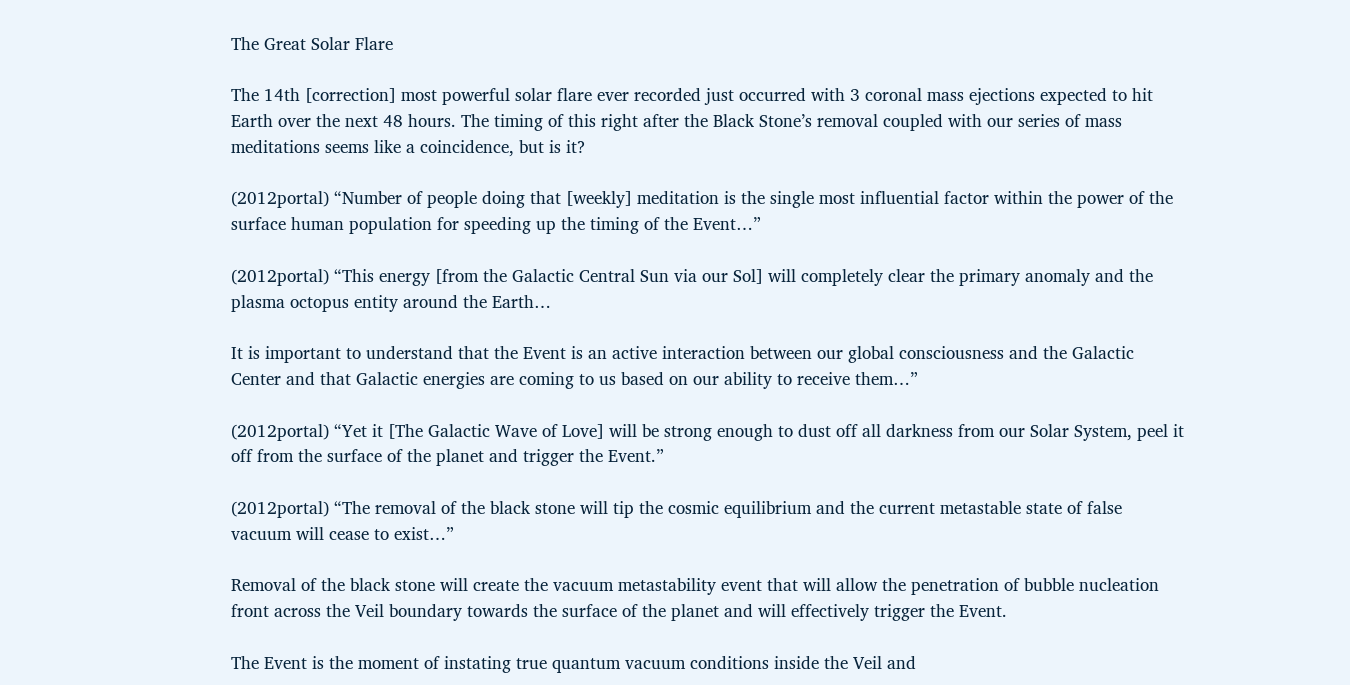The Great Solar Flare

The 14th [correction] most powerful solar flare ever recorded just occurred with 3 coronal mass ejections expected to hit Earth over the next 48 hours. The timing of this right after the Black Stone’s removal coupled with our series of mass meditations seems like a coincidence, but is it?

(2012portal) “Number of people doing that [weekly] meditation is the single most influential factor within the power of the surface human population for speeding up the timing of the Event…”

(2012portal) “This energy [from the Galactic Central Sun via our Sol] will completely clear the primary anomaly and the plasma octopus entity around the Earth…

It is important to understand that the Event is an active interaction between our global consciousness and the Galactic Center and that Galactic energies are coming to us based on our ability to receive them…”

(2012portal) “Yet it [The Galactic Wave of Love] will be strong enough to dust off all darkness from our Solar System, peel it off from the surface of the planet and trigger the Event.”

(2012portal) “The removal of the black stone will tip the cosmic equilibrium and the current metastable state of false vacuum will cease to exist…”

Removal of the black stone will create the vacuum metastability event that will allow the penetration of bubble nucleation front across the Veil boundary towards the surface of the planet and will effectively trigger the Event.

The Event is the moment of instating true quantum vacuum conditions inside the Veil and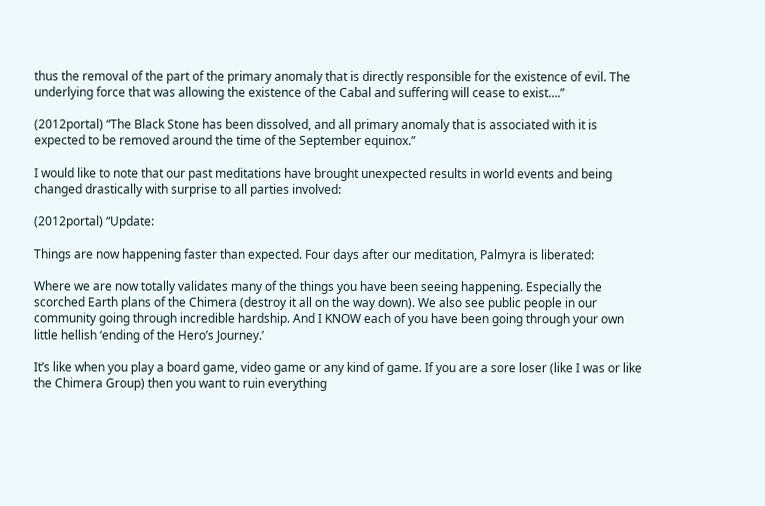thus the removal of the part of the primary anomaly that is directly responsible for the existence of evil. The underlying force that was allowing the existence of the Cabal and suffering will cease to exist….”

(2012portal) “The Black Stone has been dissolved, and all primary anomaly that is associated with it is expected to be removed around the time of the September equinox.”

I would like to note that our past meditations have brought unexpected results in world events and being changed drastically with surprise to all parties involved:

(2012portal) “Update:

Things are now happening faster than expected. Four days after our meditation, Palmyra is liberated:

Where we are now totally validates many of the things you have been seeing happening. Especially the scorched Earth plans of the Chimera (destroy it all on the way down). We also see public people in our community going through incredible hardship. And I KNOW each of you have been going through your own little hellish ‘ending of the Hero’s Journey.’

It’s like when you play a board game, video game or any kind of game. If you are a sore loser (like I was or like the Chimera Group) then you want to ruin everything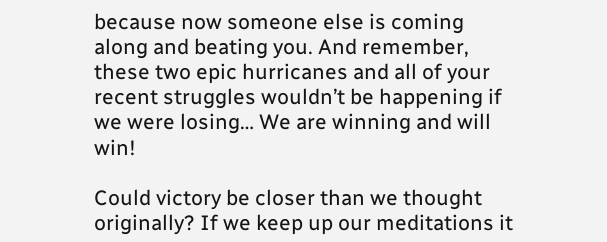because now someone else is coming along and beating you. And remember, these two epic hurricanes and all of your recent struggles wouldn’t be happening if we were losing… We are winning and will win!

Could victory be closer than we thought originally? If we keep up our meditations it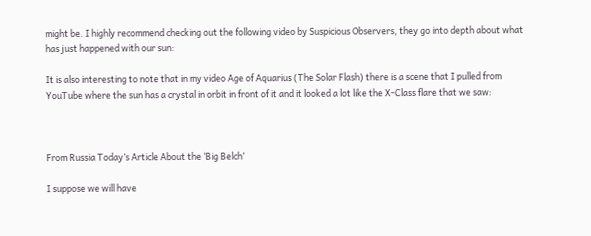might be. I highly recommend checking out the following video by Suspicious Observers, they go into depth about what has just happened with our sun:

It is also interesting to note that in my video Age of Aquarius (The Solar Flash) there is a scene that I pulled from YouTube where the sun has a crystal in orbit in front of it and it looked a lot like the X-Class flare that we saw:



From Russia Today’s Article About the ‘Big Belch’

I suppose we will have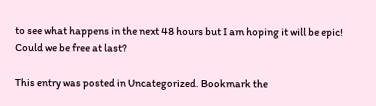to see what happens in the next 48 hours but I am hoping it will be epic! Could we be free at last?

This entry was posted in Uncategorized. Bookmark the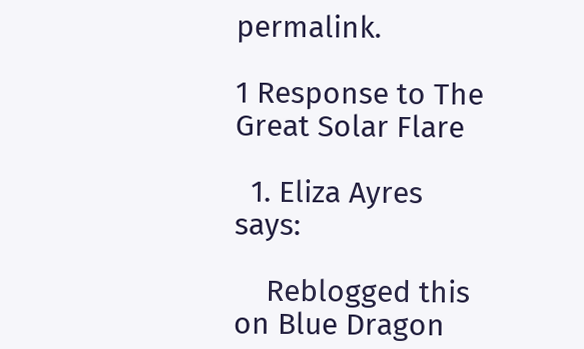permalink.

1 Response to The Great Solar Flare

  1. Eliza Ayres says:

    Reblogged this on Blue Dragon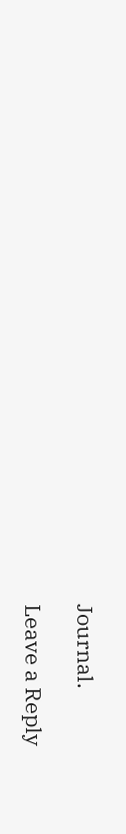Journal.

Leave a Reply